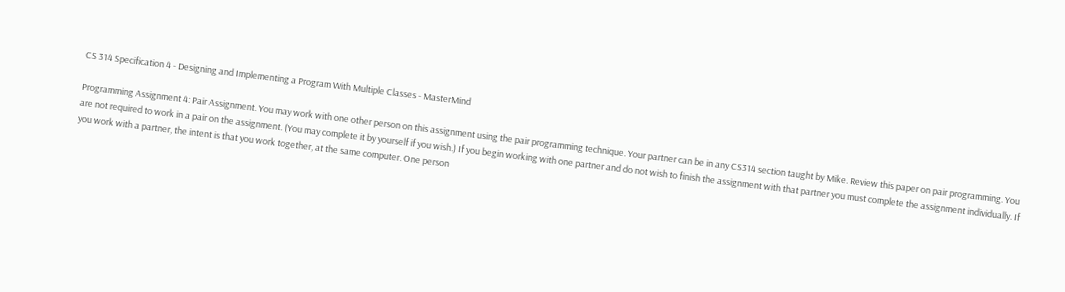CS 314 Specification 4 - Designing and Implementing a Program With Multiple Classes - MasterMind

Programming Assignment 4: Pair Assignment. You may work with one other person on this assignment using the pair programming technique. Your partner can be in any CS314 section taught by Mike. Review this paper on pair programming. You are not required to work in a pair on the assignment. (You may complete it by yourself if you wish.) If you begin working with one partner and do not wish to finish the assignment with that partner you must complete the assignment individually. If you work with a partner, the intent is that you work together, at the same computer. One person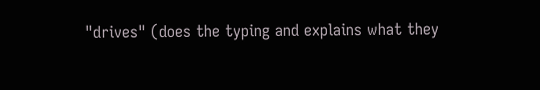"drives" (does the typing and explains what they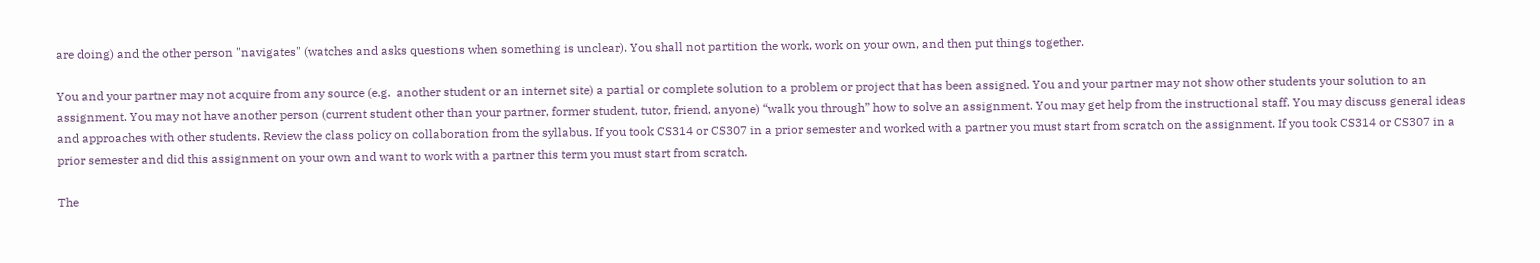are doing) and the other person "navigates" (watches and asks questions when something is unclear). You shall not partition the work, work on your own, and then put things together.

You and your partner may not acquire from any source (e.g.  another student or an internet site) a partial or complete solution to a problem or project that has been assigned. You and your partner may not show other students your solution to an assignment. You may not have another person (current student other than your partner, former student, tutor, friend, anyone) “walk you through” how to solve an assignment. You may get help from the instructional staff. You may discuss general ideas and approaches with other students. Review the class policy on collaboration from the syllabus. If you took CS314 or CS307 in a prior semester and worked with a partner you must start from scratch on the assignment. If you took CS314 or CS307 in a prior semester and did this assignment on your own and want to work with a partner this term you must start from scratch.

The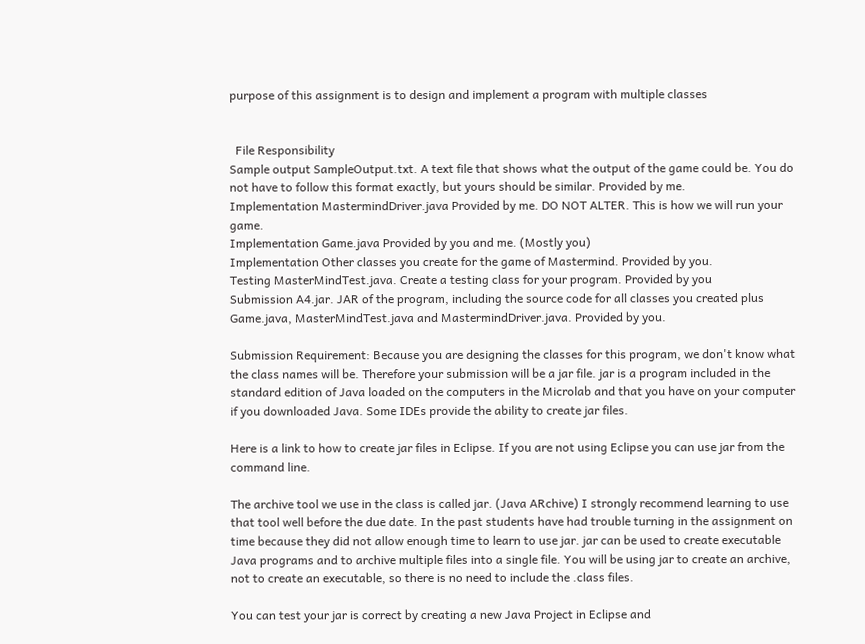purpose of this assignment is to design and implement a program with multiple classes


  File Responsibility
Sample output SampleOutput.txt. A text file that shows what the output of the game could be. You do not have to follow this format exactly, but yours should be similar. Provided by me.
Implementation MastermindDriver.java Provided by me. DO NOT ALTER. This is how we will run your game.
Implementation Game.java Provided by you and me. (Mostly you)
Implementation Other classes you create for the game of Mastermind. Provided by you.
Testing MasterMindTest.java. Create a testing class for your program. Provided by you
Submission A4.jar. JAR of the program, including the source code for all classes you created plus Game.java, MasterMindTest.java and MastermindDriver.java. Provided by you.

Submission Requirement: Because you are designing the classes for this program, we don't know what the class names will be. Therefore your submission will be a jar file. jar is a program included in the standard edition of Java loaded on the computers in the Microlab and that you have on your computer if you downloaded Java. Some IDEs provide the ability to create jar files.

Here is a link to how to create jar files in Eclipse. If you are not using Eclipse you can use jar from the command line.

The archive tool we use in the class is called jar. (Java ARchive) I strongly recommend learning to use that tool well before the due date. In the past students have had trouble turning in the assignment on time because they did not allow enough time to learn to use jar. jar can be used to create executable Java programs and to archive multiple files into a single file. You will be using jar to create an archive, not to create an executable, so there is no need to include the .class files.

You can test your jar is correct by creating a new Java Project in Eclipse and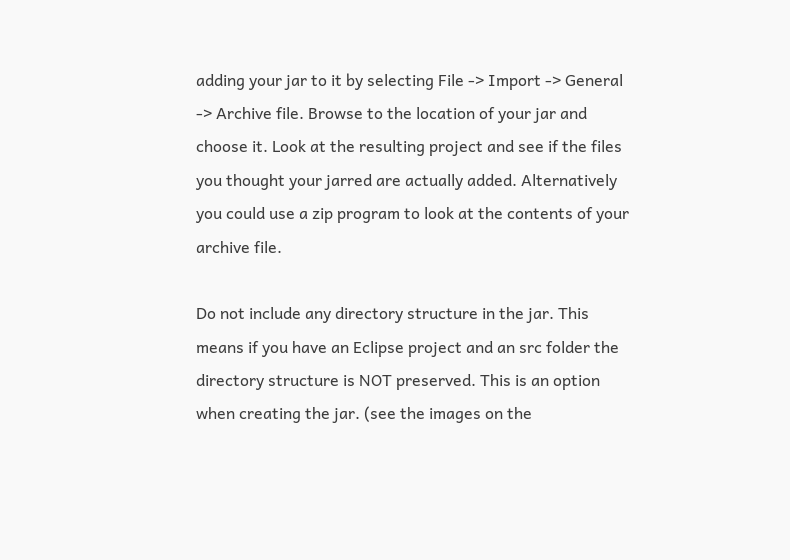adding your jar to it by selecting File -> Import -> General -> Archive file. Browse to the location of your jar and choose it. Look at the resulting project and see if the files you thought your jarred are actually added. Alternatively you could use a zip program to look at the contents of your archive file.

Do not include any directory structure in the jar. This means if you have an Eclipse project and an src folder the directory structure is NOT preserved. This is an option when creating the jar. (see the images on the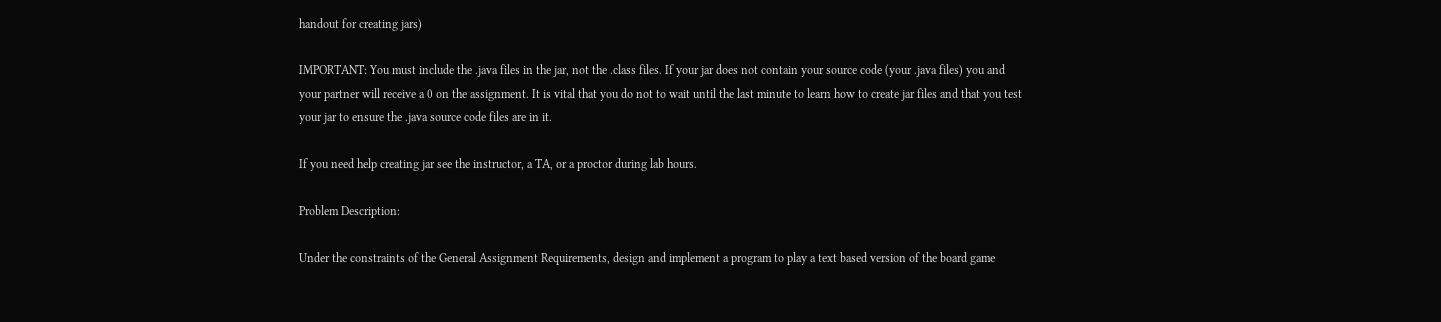handout for creating jars)

IMPORTANT: You must include the .java files in the jar, not the .class files. If your jar does not contain your source code (your .java files) you and your partner will receive a 0 on the assignment. It is vital that you do not to wait until the last minute to learn how to create jar files and that you test your jar to ensure the .java source code files are in it.

If you need help creating jar see the instructor, a TA, or a proctor during lab hours.

Problem Description:

Under the constraints of the General Assignment Requirements, design and implement a program to play a text based version of the board game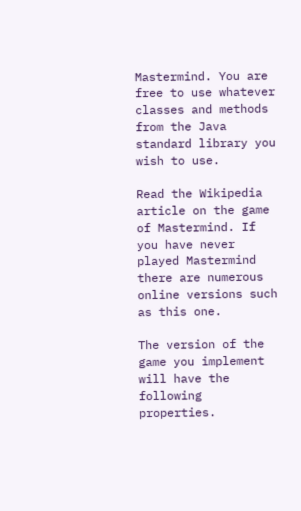Mastermind. You are free to use whatever classes and methods from the Java standard library you wish to use.

Read the Wikipedia article on the game of Mastermind. If you have never played Mastermind there are numerous online versions such as this one.

The version of the game you implement will have the following properties.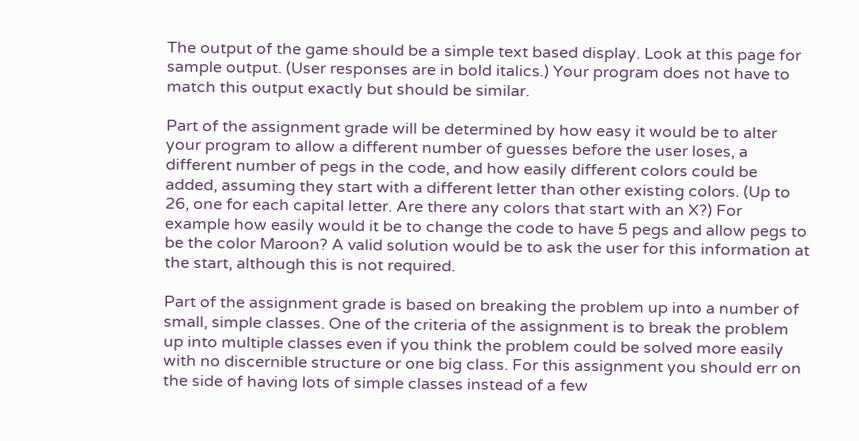The output of the game should be a simple text based display. Look at this page for sample output. (User responses are in bold italics.) Your program does not have to match this output exactly but should be similar.

Part of the assignment grade will be determined by how easy it would be to alter your program to allow a different number of guesses before the user loses, a different number of pegs in the code, and how easily different colors could be added, assuming they start with a different letter than other existing colors. (Up to 26, one for each capital letter. Are there any colors that start with an X?) For example how easily would it be to change the code to have 5 pegs and allow pegs to be the color Maroon? A valid solution would be to ask the user for this information at the start, although this is not required.

Part of the assignment grade is based on breaking the problem up into a number of small, simple classes. One of the criteria of the assignment is to break the problem up into multiple classes even if you think the problem could be solved more easily with no discernible structure or one big class. For this assignment you should err on the side of having lots of simple classes instead of a few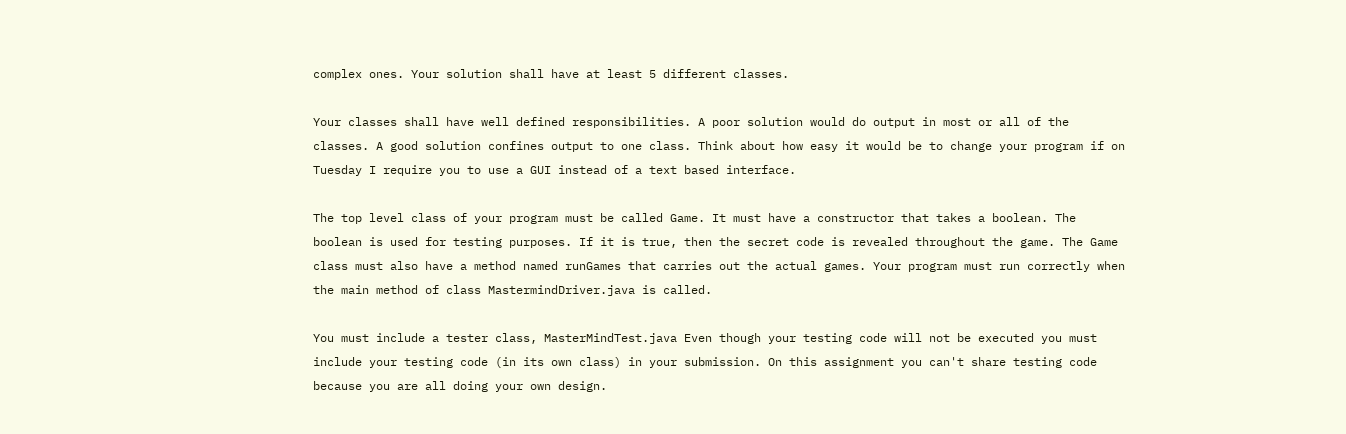complex ones. Your solution shall have at least 5 different classes.

Your classes shall have well defined responsibilities. A poor solution would do output in most or all of the classes. A good solution confines output to one class. Think about how easy it would be to change your program if on Tuesday I require you to use a GUI instead of a text based interface.

The top level class of your program must be called Game. It must have a constructor that takes a boolean. The boolean is used for testing purposes. If it is true, then the secret code is revealed throughout the game. The Game class must also have a method named runGames that carries out the actual games. Your program must run correctly when the main method of class MastermindDriver.java is called.

You must include a tester class, MasterMindTest.java Even though your testing code will not be executed you must include your testing code (in its own class) in your submission. On this assignment you can't share testing code because you are all doing your own design.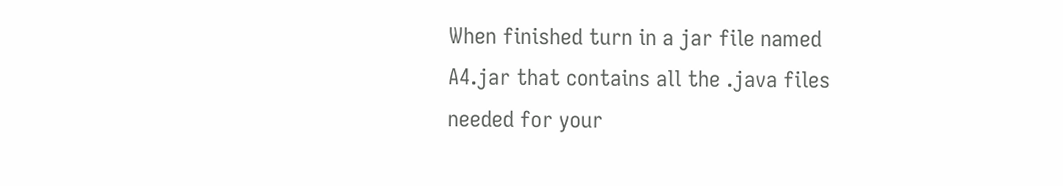When finished turn in a jar file named A4.jar that contains all the .java files needed for your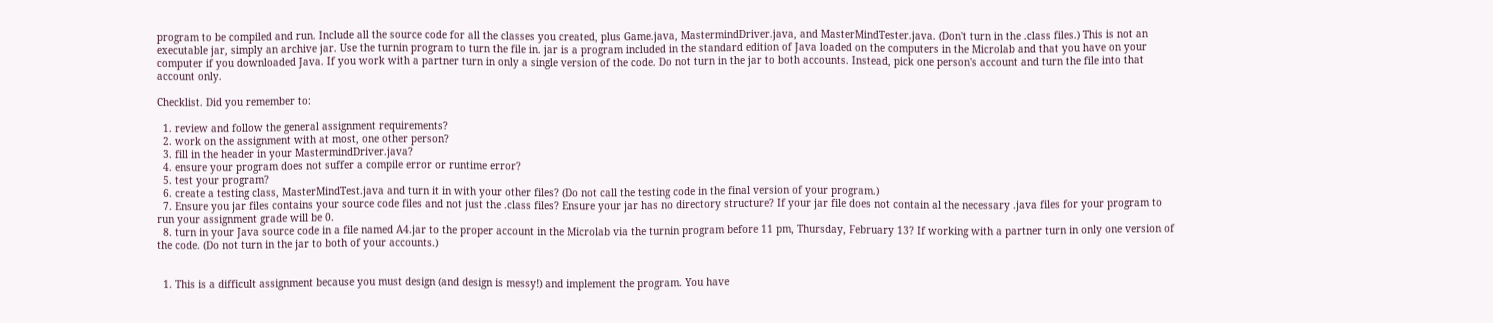program to be compiled and run. Include all the source code for all the classes you created, plus Game.java, MastermindDriver.java, and MasterMindTester.java. (Don't turn in the .class files.) This is not an executable jar, simply an archive jar. Use the turnin program to turn the file in. jar is a program included in the standard edition of Java loaded on the computers in the Microlab and that you have on your computer if you downloaded Java. If you work with a partner turn in only a single version of the code. Do not turn in the jar to both accounts. Instead, pick one person's account and turn the file into that account only.

Checklist. Did you remember to:

  1. review and follow the general assignment requirements?
  2. work on the assignment with at most, one other person?
  3. fill in the header in your MastermindDriver.java?
  4. ensure your program does not suffer a compile error or runtime error?
  5. test your program?
  6. create a testing class, MasterMindTest.java and turn it in with your other files? (Do not call the testing code in the final version of your program.)
  7. Ensure you jar files contains your source code files and not just the .class files? Ensure your jar has no directory structure? If your jar file does not contain al the necessary .java files for your program to run your assignment grade will be 0.
  8. turn in your Java source code in a file named A4.jar to the proper account in the Microlab via the turnin program before 11 pm, Thursday, February 13? If working with a partner turn in only one version of the code. (Do not turn in the jar to both of your accounts.)


  1. This is a difficult assignment because you must design (and design is messy!) and implement the program. You have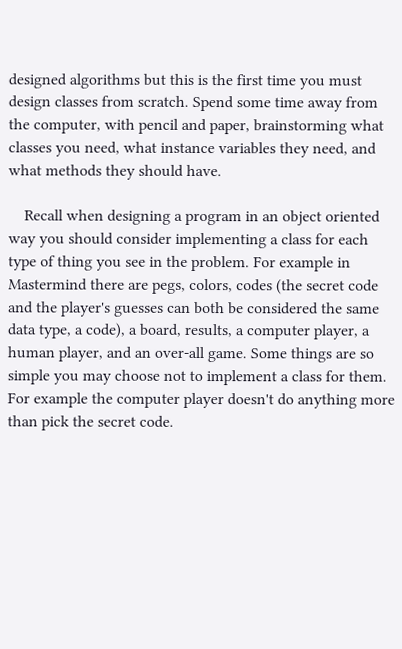designed algorithms but this is the first time you must design classes from scratch. Spend some time away from the computer, with pencil and paper, brainstorming what classes you need, what instance variables they need, and what methods they should have.

    Recall when designing a program in an object oriented way you should consider implementing a class for each type of thing you see in the problem. For example in Mastermind there are pegs, colors, codes (the secret code and the player's guesses can both be considered the same data type, a code), a board, results, a computer player, a human player, and an over-all game. Some things are so simple you may choose not to implement a class for them. For example the computer player doesn't do anything more than pick the secret code.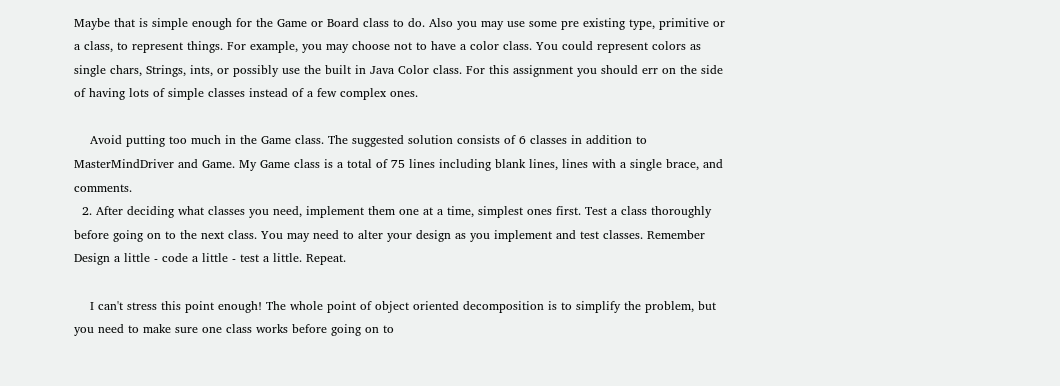Maybe that is simple enough for the Game or Board class to do. Also you may use some pre existing type, primitive or a class, to represent things. For example, you may choose not to have a color class. You could represent colors as single chars, Strings, ints, or possibly use the built in Java Color class. For this assignment you should err on the side of having lots of simple classes instead of a few complex ones.

    Avoid putting too much in the Game class. The suggested solution consists of 6 classes in addition to MasterMindDriver and Game. My Game class is a total of 75 lines including blank lines, lines with a single brace, and comments.
  2. After deciding what classes you need, implement them one at a time, simplest ones first. Test a class thoroughly before going on to the next class. You may need to alter your design as you implement and test classes. Remember Design a little - code a little - test a little. Repeat.

    I can't stress this point enough! The whole point of object oriented decomposition is to simplify the problem, but you need to make sure one class works before going on to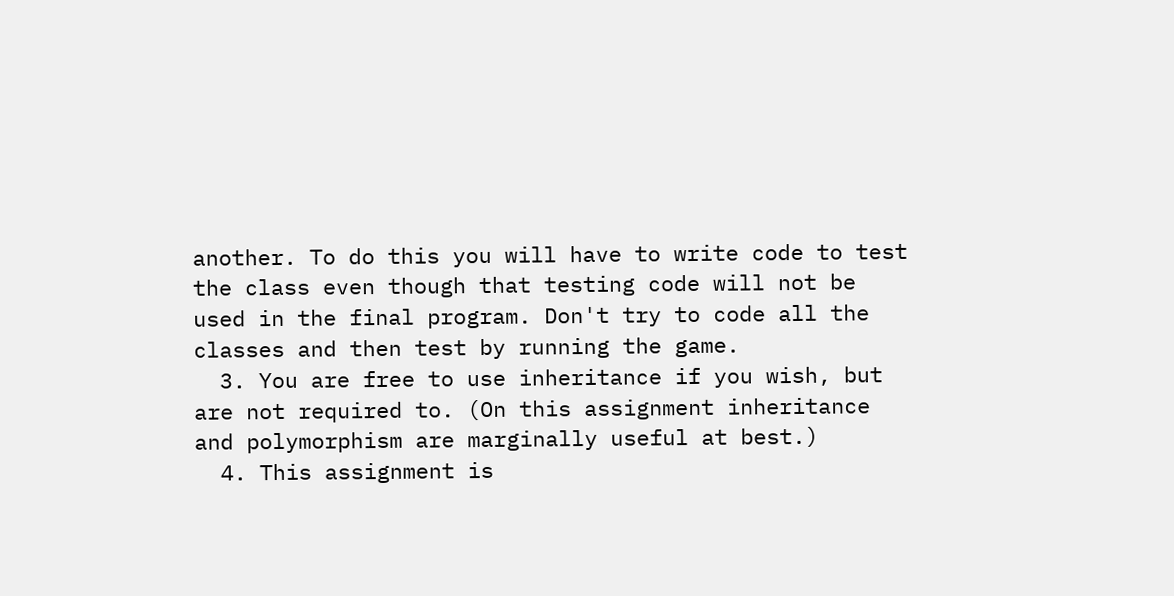another. To do this you will have to write code to test the class even though that testing code will not be used in the final program. Don't try to code all the classes and then test by running the game.
  3. You are free to use inheritance if you wish, but are not required to. (On this assignment inheritance and polymorphism are marginally useful at best.)
  4. This assignment is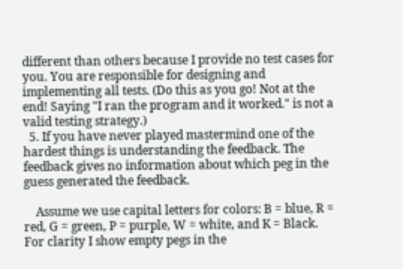different than others because I provide no test cases for you. You are responsible for designing and implementing all tests. (Do this as you go! Not at the end! Saying "I ran the program and it worked." is not a valid testing strategy.)
  5. If you have never played mastermind one of the hardest things is understanding the feedback. The feedback gives no information about which peg in the guess generated the feedback.

    Assume we use capital letters for colors: B = blue, R = red, G = green, P = purple, W = white, and K = Black. For clarity I show empty pegs in the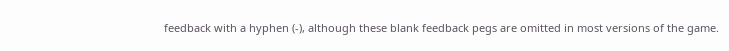feedback with a hyphen (-), although these blank feedback pegs are omitted in most versions of the game.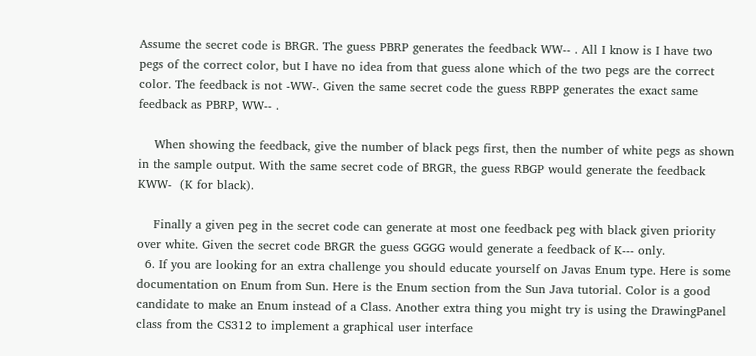Assume the secret code is BRGR. The guess PBRP generates the feedback WW-- . All I know is I have two pegs of the correct color, but I have no idea from that guess alone which of the two pegs are the correct color. The feedback is not -WW-. Given the same secret code the guess RBPP generates the exact same feedback as PBRP, WW-- .

    When showing the feedback, give the number of black pegs first, then the number of white pegs as shown in the sample output. With the same secret code of BRGR, the guess RBGP would generate the feedback KWW-  (K for black).

    Finally a given peg in the secret code can generate at most one feedback peg with black given priority over white. Given the secret code BRGR the guess GGGG would generate a feedback of K--- only.
  6. If you are looking for an extra challenge you should educate yourself on Javas Enum type. Here is some documentation on Enum from Sun. Here is the Enum section from the Sun Java tutorial. Color is a good candidate to make an Enum instead of a Class. Another extra thing you might try is using the DrawingPanel class from the CS312 to implement a graphical user interface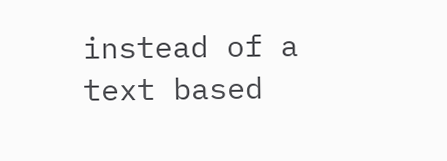instead of a text based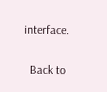interface.

  Back to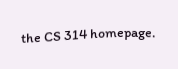the CS 314 homepage.